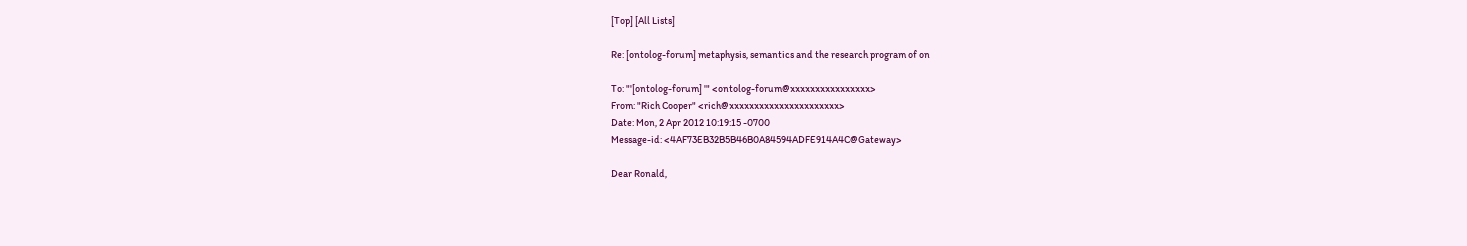[Top] [All Lists]

Re: [ontolog-forum] metaphysis, semantics and the research program of on

To: "'[ontolog-forum] '" <ontolog-forum@xxxxxxxxxxxxxxxx>
From: "Rich Cooper" <rich@xxxxxxxxxxxxxxxxxxxxxx>
Date: Mon, 2 Apr 2012 10:19:15 -0700
Message-id: <4AF73EB32B5B46B0A84594ADFE914A4C@Gateway>

Dear Ronald,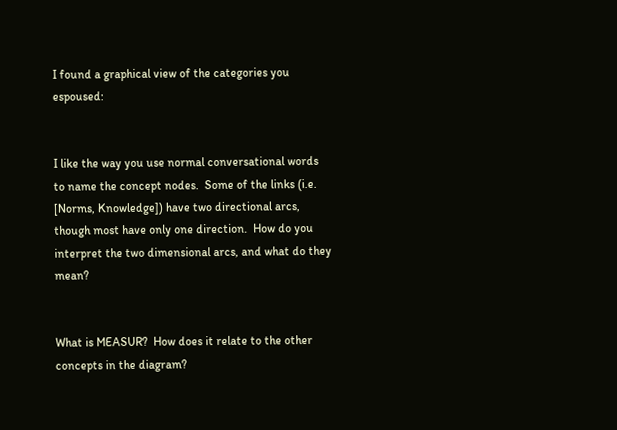I found a graphical view of the categories you espoused:


I like the way you use normal conversational words to name the concept nodes.  Some of the links (i.e. [Norms, Knowledge]) have two directional arcs, though most have only one direction.  How do you interpret the two dimensional arcs, and what do they mean?


What is MEASUR?  How does it relate to the other concepts in the diagram?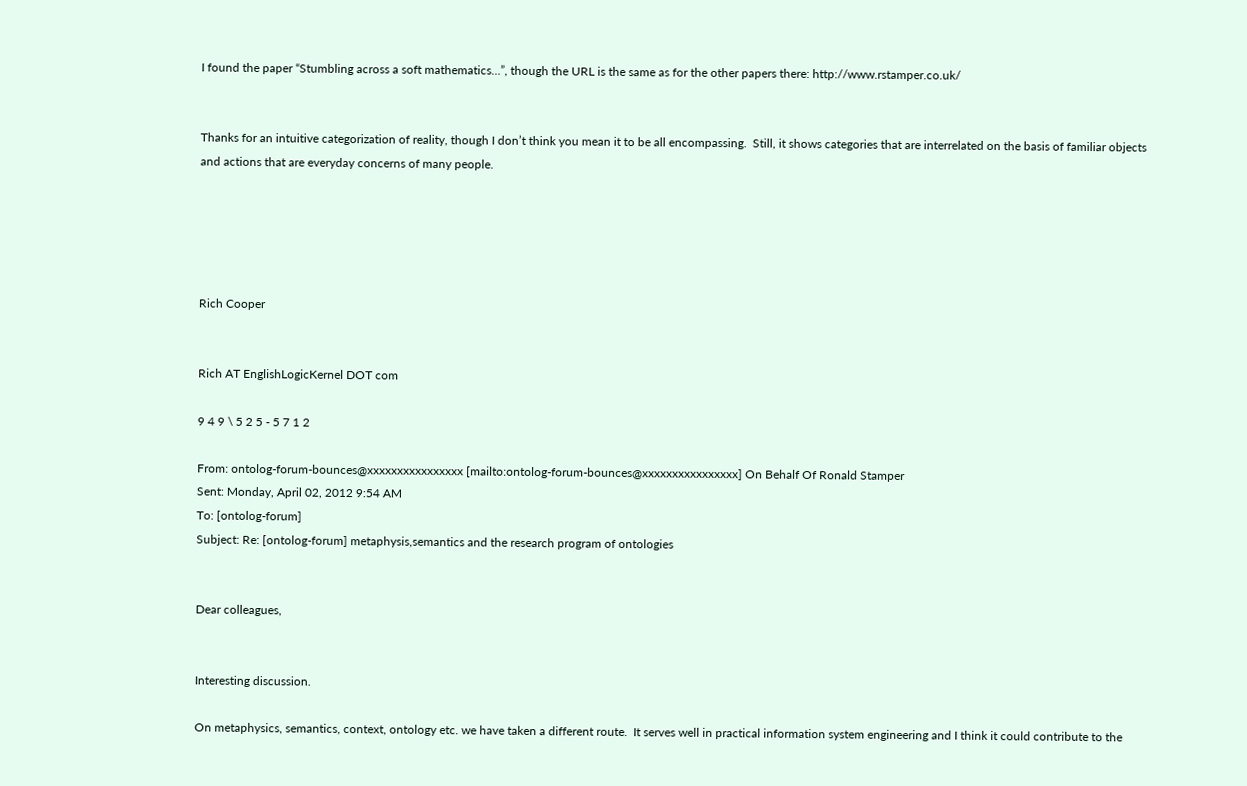I found the paper “Stumbling across a soft mathematics…”, though the URL is the same as for the other papers there: http://www.rstamper.co.uk/


Thanks for an intuitive categorization of reality, though I don’t think you mean it to be all encompassing.  Still, it shows categories that are interrelated on the basis of familiar objects and actions that are everyday concerns of many people.





Rich Cooper


Rich AT EnglishLogicKernel DOT com

9 4 9 \ 5 2 5 - 5 7 1 2

From: ontolog-forum-bounces@xxxxxxxxxxxxxxxx [mailto:ontolog-forum-bounces@xxxxxxxxxxxxxxxx] On Behalf Of Ronald Stamper
Sent: Monday, April 02, 2012 9:54 AM
To: [ontolog-forum]
Subject: Re: [ontolog-forum] metaphysis,semantics and the research program of ontologies


Dear colleagues,


Interesting discussion.

On metaphysics, semantics, context, ontology etc. we have taken a different route.  It serves well in practical information system engineering and I think it could contribute to the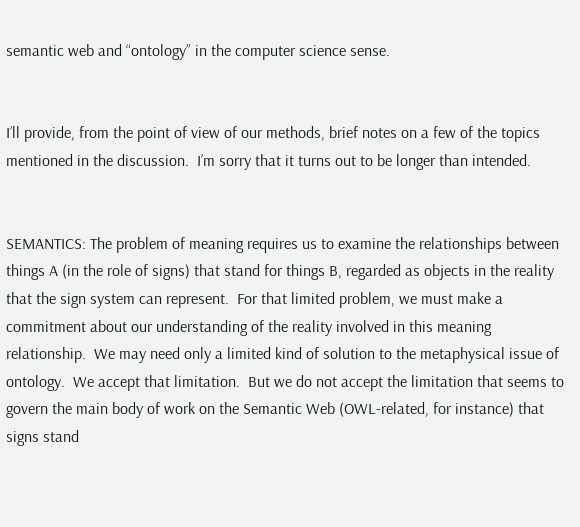semantic web and “ontology” in the computer science sense.


I’ll provide, from the point of view of our methods, brief notes on a few of the topics mentioned in the discussion.  I’m sorry that it turns out to be longer than intended.


SEMANTICS: The problem of meaning requires us to examine the relationships between things A (in the role of signs) that stand for things B, regarded as objects in the reality that the sign system can represent.  For that limited problem, we must make a commitment about our understanding of the reality involved in this meaning relationship.  We may need only a limited kind of solution to the metaphysical issue of ontology.  We accept that limitation.  But we do not accept the limitation that seems to govern the main body of work on the Semantic Web (OWL-related, for instance) that signs stand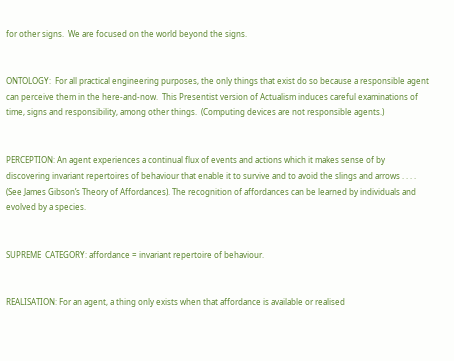for other signs.  We are focused on the world beyond the signs.


ONTOLOGY:  For all practical engineering purposes, the only things that exist do so because a responsible agent can perceive them in the here-and-now.  This Presentist version of Actualism induces careful examinations of time, signs and responsibility, among other things.  (Computing devices are not responsible agents.)


PERCEPTION: An agent experiences a continual flux of events and actions which it makes sense of by discovering invariant repertoires of behaviour that enable it to survive and to avoid the slings and arrows . . . .   (See James Gibson’s Theory of Affordances). The recognition of affordances can be learned by individuals and evolved by a species.


SUPREME  CATEGORY: affordance = invariant repertoire of behaviour.


REALISATION: For an agent, a thing only exists when that affordance is available or realised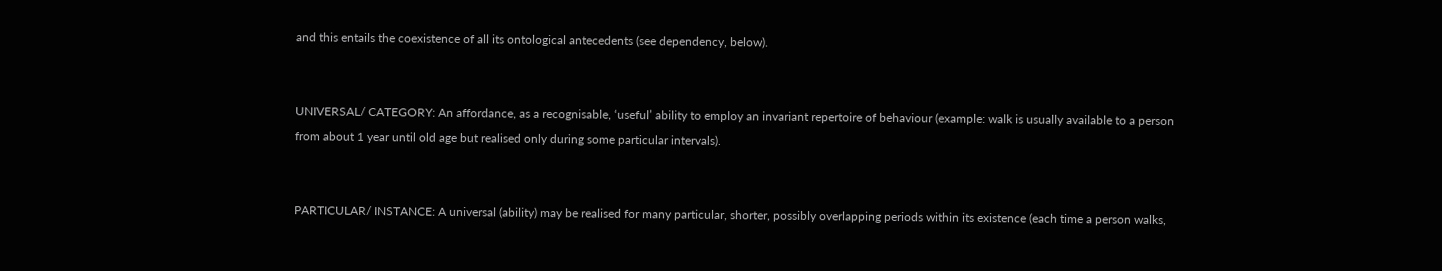and this entails the coexistence of all its ontological antecedents (see dependency, below).


UNIVERSAL/ CATEGORY: An affordance, as a recognisable, ‘useful’ ability to employ an invariant repertoire of behaviour (example: walk is usually available to a person from about 1 year until old age but realised only during some particular intervals).


PARTICULAR/ INSTANCE: A universal (ability) may be realised for many particular, shorter, possibly overlapping periods within its existence (each time a person walks,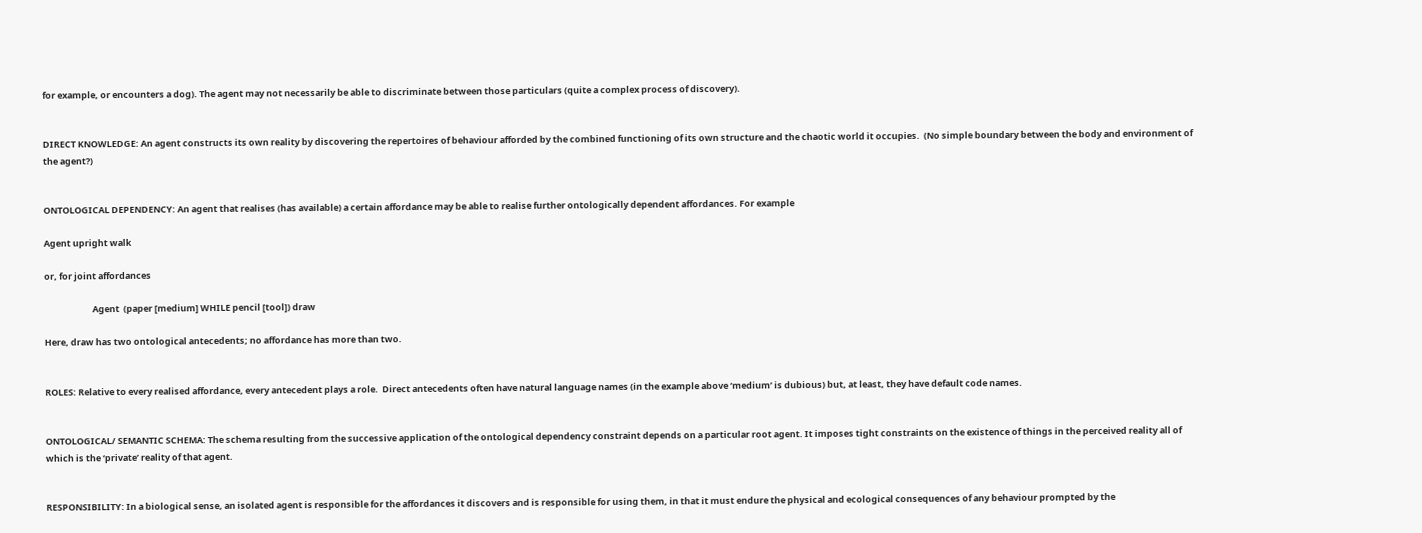for example, or encounters a dog). The agent may not necessarily be able to discriminate between those particulars (quite a complex process of discovery).


DIRECT KNOWLEDGE: An agent constructs its own reality by discovering the repertoires of behaviour afforded by the combined functioning of its own structure and the chaotic world it occupies.  (No simple boundary between the body and environment of the agent?)


ONTOLOGICAL DEPENDENCY: An agent that realises (has available) a certain affordance may be able to realise further ontologically dependent affordances. For example

Agent upright walk

or, for joint affordances

                        Agent  (paper [medium] WHILE pencil [tool]) draw

Here, draw has two ontological antecedents; no affordance has more than two.


ROLES: Relative to every realised affordance, every antecedent plays a role.  Direct antecedents often have natural language names (in the example above ‘medium’ is dubious) but, at least, they have default code names.


ONTOLOGICAL/ SEMANTIC SCHEMA: The schema resulting from the successive application of the ontological dependency constraint depends on a particular root agent. It imposes tight constraints on the existence of things in the perceived reality all of which is the ‘private’ reality of that agent.


RESPONSIBILITY: In a biological sense, an isolated agent is responsible for the affordances it discovers and is responsible for using them, in that it must endure the physical and ecological consequences of any behaviour prompted by the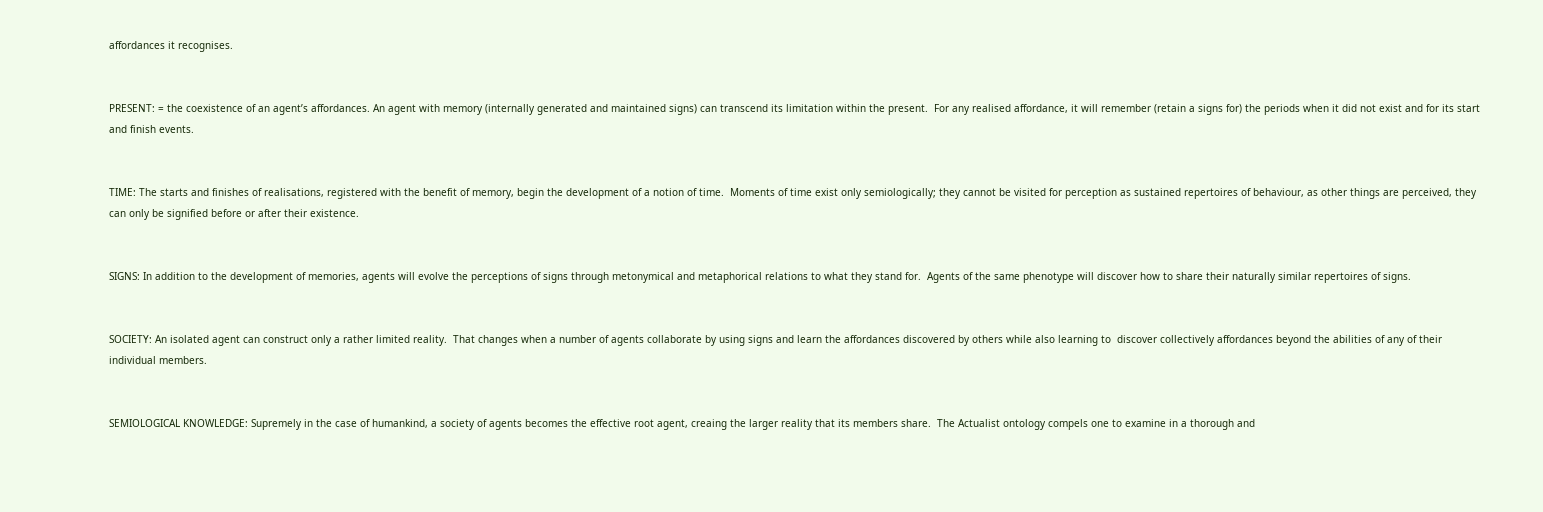affordances it recognises.


PRESENT: = the coexistence of an agent’s affordances. An agent with memory (internally generated and maintained signs) can transcend its limitation within the present.  For any realised affordance, it will remember (retain a signs for) the periods when it did not exist and for its start and finish events.


TIME: The starts and finishes of realisations, registered with the benefit of memory, begin the development of a notion of time.  Moments of time exist only semiologically; they cannot be visited for perception as sustained repertoires of behaviour, as other things are perceived, they can only be signified before or after their existence.


SIGNS: In addition to the development of memories, agents will evolve the perceptions of signs through metonymical and metaphorical relations to what they stand for.  Agents of the same phenotype will discover how to share their naturally similar repertoires of signs.


SOCIETY: An isolated agent can construct only a rather limited reality.  That changes when a number of agents collaborate by using signs and learn the affordances discovered by others while also learning to  discover collectively affordances beyond the abilities of any of their individual members.


SEMIOLOGICAL KNOWLEDGE: Supremely in the case of humankind, a society of agents becomes the effective root agent, creaing the larger reality that its members share.  The Actualist ontology compels one to examine in a thorough and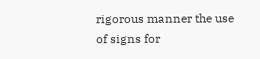rigorous manner the use of signs for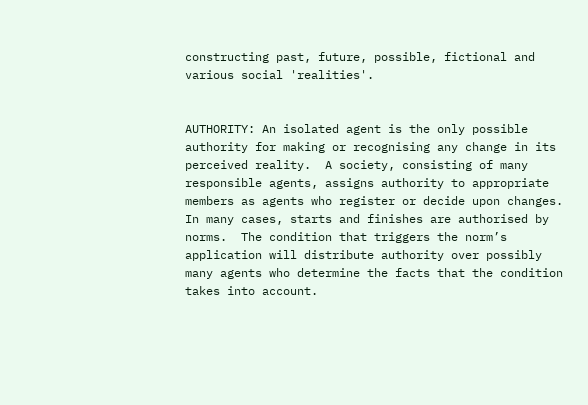constructing past, future, possible, fictional and various social 'realities'.


AUTHORITY: An isolated agent is the only possible authority for making or recognising any change in its perceived reality.  A society, consisting of many responsible agents, assigns authority to appropriate members as agents who register or decide upon changes.  In many cases, starts and finishes are authorised by norms.  The condition that triggers the norm’s application will distribute authority over possibly many agents who determine the facts that the condition takes into account.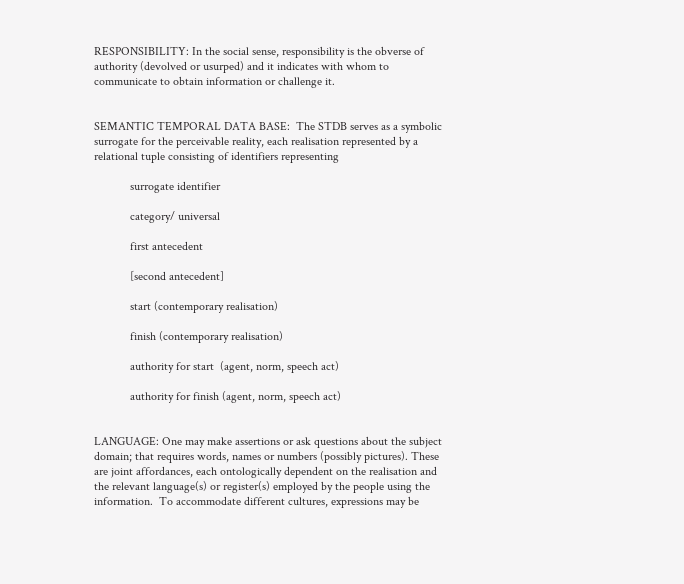RESPONSIBILITY: In the social sense, responsibility is the obverse of authority (devolved or usurped) and it indicates with whom to communicate to obtain information or challenge it.


SEMANTIC TEMPORAL DATA BASE:  The STDB serves as a symbolic surrogate for the perceivable reality, each realisation represented by a relational tuple consisting of identifiers representing

            surrogate identifier

            category/ universal

            first antecedent

            [second antecedent]

            start (contemporary realisation)

            finish (contemporary realisation)

            authority for start  (agent, norm, speech act)

            authority for finish (agent, norm, speech act)


LANGUAGE: One may make assertions or ask questions about the subject domain; that requires words, names or numbers (possibly pictures). These are joint affordances, each ontologically dependent on the realisation and the relevant language(s) or register(s) employed by the people using the information.  To accommodate different cultures, expressions may be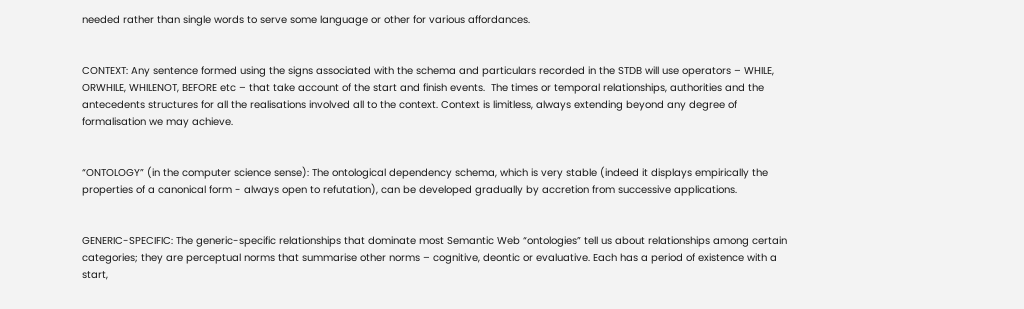needed rather than single words to serve some language or other for various affordances.


CONTEXT: Any sentence formed using the signs associated with the schema and particulars recorded in the STDB will use operators – WHILE, ORWHILE, WHILENOT, BEFORE etc – that take account of the start and finish events.  The times or temporal relationships, authorities and the antecedents structures for all the realisations involved all to the context. Context is limitless, always extending beyond any degree of formalisation we may achieve.


“ONTOLOGY” (in the computer science sense): The ontological dependency schema, which is very stable (indeed it displays empirically the properties of a canonical form - always open to refutation), can be developed gradually by accretion from successive applications.


GENERIC-SPECIFIC: The generic-specific relationships that dominate most Semantic Web “ontologies” tell us about relationships among certain categories; they are perceptual norms that summarise other norms – cognitive, deontic or evaluative. Each has a period of existence with a start,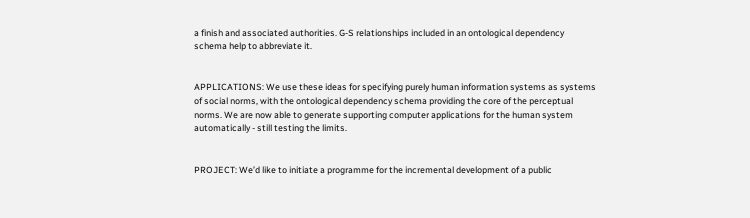a finish and associated authorities. G-S relationships included in an ontological dependency schema help to abbreviate it.


APPLICATIONS: We use these ideas for specifying purely human information systems as systems of social norms, with the ontological dependency schema providing the core of the perceptual norms. We are now able to generate supporting computer applications for the human system automatically - still testing the limits.


PROJECT: We’d like to initiate a programme for the incremental development of a public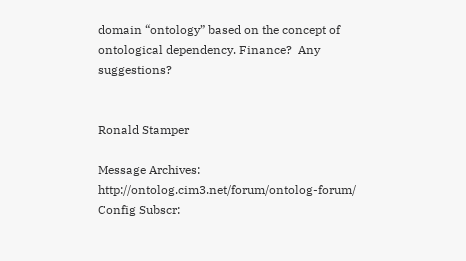domain “ontology” based on the concept of ontological dependency. Finance?  Any suggestions?


Ronald Stamper

Message Archives: http://ontolog.cim3.net/forum/ontolog-forum/
Config Subscr: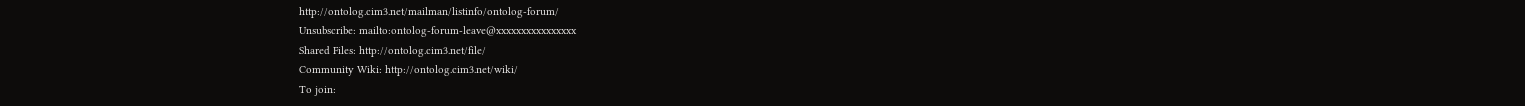http://ontolog.cim3.net/mailman/listinfo/ontolog-forum/
Unsubscribe: mailto:ontolog-forum-leave@xxxxxxxxxxxxxxxx
Shared Files: http://ontolog.cim3.net/file/
Community Wiki: http://ontolog.cim3.net/wiki/
To join: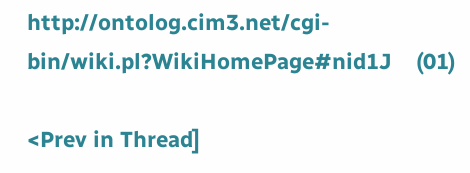http://ontolog.cim3.net/cgi-bin/wiki.pl?WikiHomePage#nid1J    (01)

<Prev in Thread]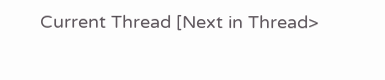Current Thread [Next in Thread>